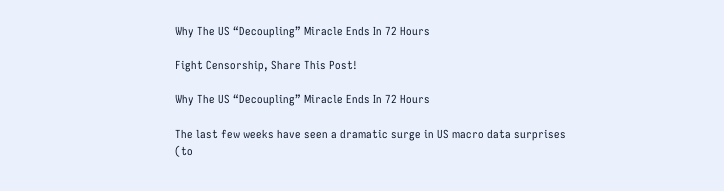Why The US “Decoupling” Miracle Ends In 72 Hours

Fight Censorship, Share This Post!

Why The US “Decoupling” Miracle Ends In 72 Hours

The last few weeks have seen a dramatic surge in US macro data surprises (to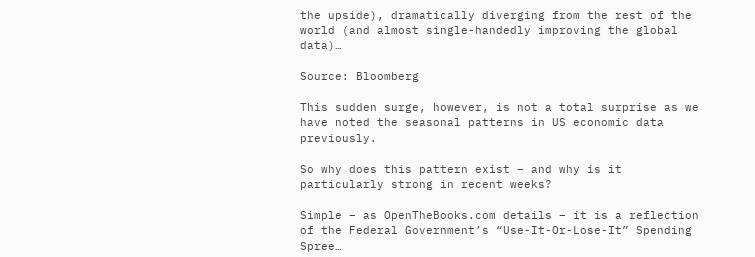the upside), dramatically diverging from the rest of the world (and almost single-handedly improving the global data)…

Source: Bloomberg

This sudden surge, however, is not a total surprise as we have noted the seasonal patterns in US economic data previously.

So why does this pattern exist – and why is it particularly strong in recent weeks?

Simple – as OpenTheBooks.com details – it is a reflection of the Federal Government’s “Use-It-Or-Lose-It” Spending Spree…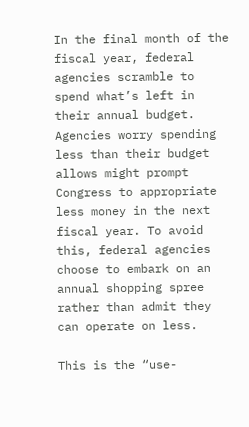In the final month of the fiscal year, federal agencies scramble to spend what’s left in their annual budget. Agencies worry spending less than their budget allows might prompt Congress to appropriate less money in the next fiscal year. To avoid this, federal agencies choose to embark on an annual shopping spree rather than admit they can operate on less.

This is the “use-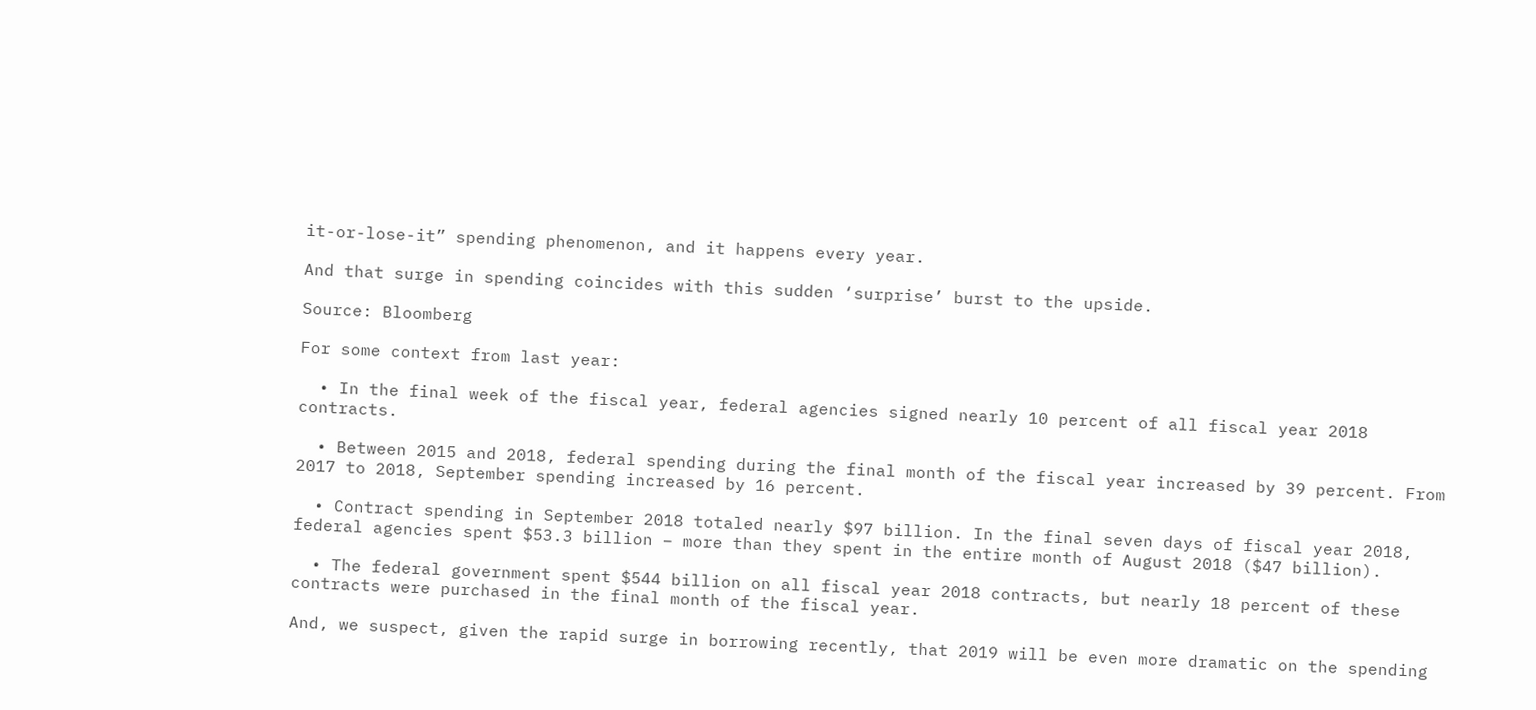it-or-lose-it” spending phenomenon, and it happens every year.

And that surge in spending coincides with this sudden ‘surprise’ burst to the upside.

Source: Bloomberg

For some context from last year:

  • In the final week of the fiscal year, federal agencies signed nearly 10 percent of all fiscal year 2018 contracts.

  • Between 2015 and 2018, federal spending during the final month of the fiscal year increased by 39 percent. From 2017 to 2018, September spending increased by 16 percent.

  • Contract spending in September 2018 totaled nearly $97 billion. In the final seven days of fiscal year 2018, federal agencies spent $53.3 billion – more than they spent in the entire month of August 2018 ($47 billion).

  • The federal government spent $544 billion on all fiscal year 2018 contracts, but nearly 18 percent of these contracts were purchased in the final month of the fiscal year.

And, we suspect, given the rapid surge in borrowing recently, that 2019 will be even more dramatic on the spending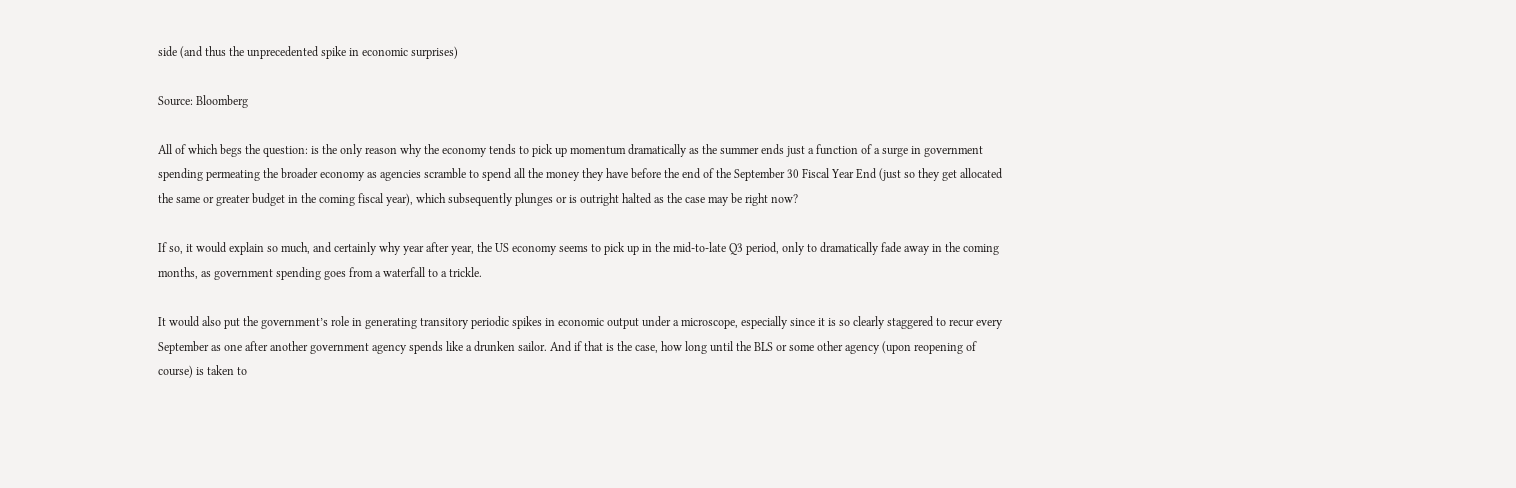side (and thus the unprecedented spike in economic surprises)

Source: Bloomberg

All of which begs the question: is the only reason why the economy tends to pick up momentum dramatically as the summer ends just a function of a surge in government spending permeating the broader economy as agencies scramble to spend all the money they have before the end of the September 30 Fiscal Year End (just so they get allocated the same or greater budget in the coming fiscal year), which subsequently plunges or is outright halted as the case may be right now?

If so, it would explain so much, and certainly why year after year, the US economy seems to pick up in the mid-to-late Q3 period, only to dramatically fade away in the coming months, as government spending goes from a waterfall to a trickle.

It would also put the government’s role in generating transitory periodic spikes in economic output under a microscope, especially since it is so clearly staggered to recur every September as one after another government agency spends like a drunken sailor. And if that is the case, how long until the BLS or some other agency (upon reopening of course) is taken to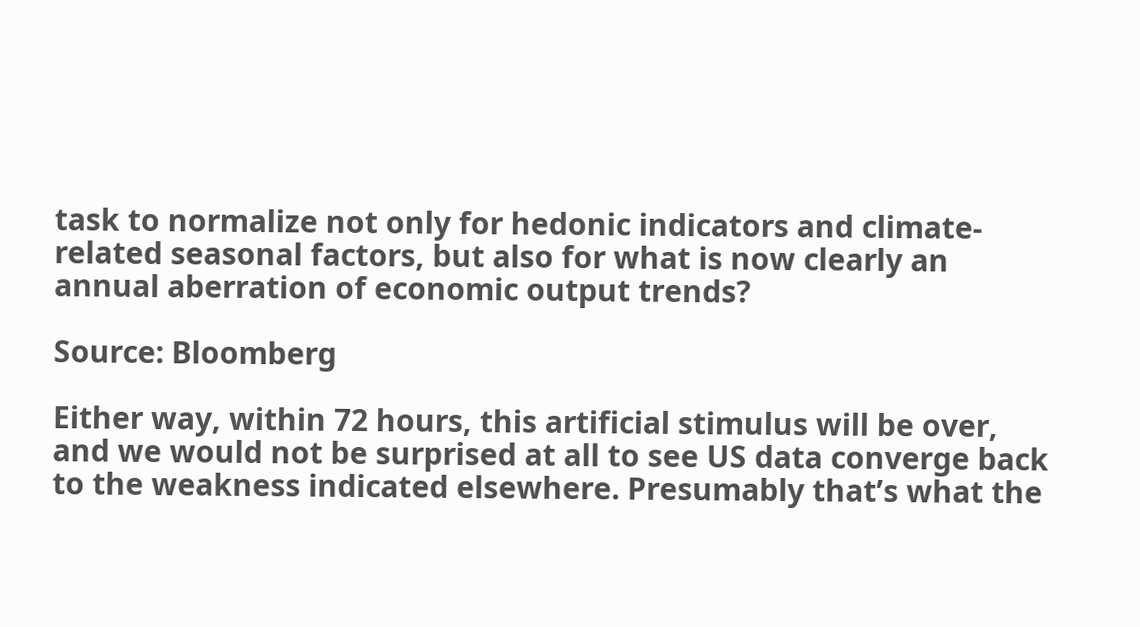task to normalize not only for hedonic indicators and climate-related seasonal factors, but also for what is now clearly an annual aberration of economic output trends?

Source: Bloomberg

Either way, within 72 hours, this artificial stimulus will be over, and we would not be surprised at all to see US data converge back to the weakness indicated elsewhere. Presumably that’s what the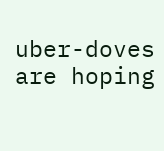uber-doves are hoping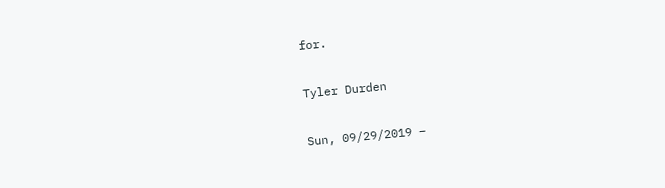for.

Tyler Durden

Sun, 09/29/2019 –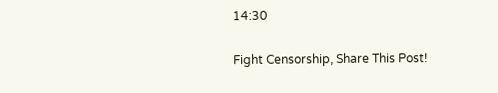14:30

Fight Censorship, Share This Post!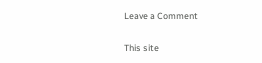Leave a Comment

This site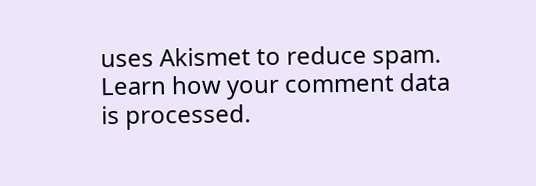uses Akismet to reduce spam. Learn how your comment data is processed.